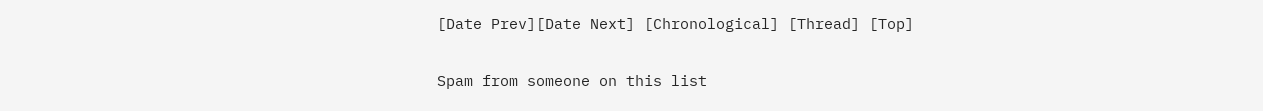[Date Prev][Date Next] [Chronological] [Thread] [Top]

Spam from someone on this list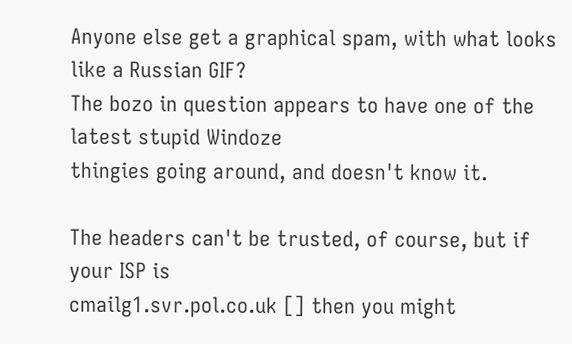Anyone else get a graphical spam, with what looks like a Russian GIF?
The bozo in question appears to have one of the latest stupid Windoze
thingies going around, and doesn't know it.

The headers can't be trusted, of course, but if your ISP is
cmailg1.svr.pol.co.uk [] then you might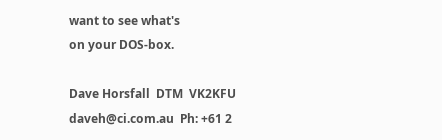want to see what's
on your DOS-box.

Dave Horsfall  DTM  VK2KFU  daveh@ci.com.au  Ph: +61 2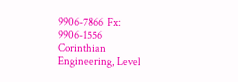9906-7866  Fx: 9906-1556
Corinthian Engineering, Level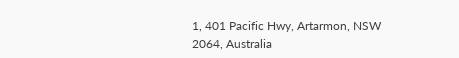1, 401 Pacific Hwy, Artarmon, NSW 2064, Australia